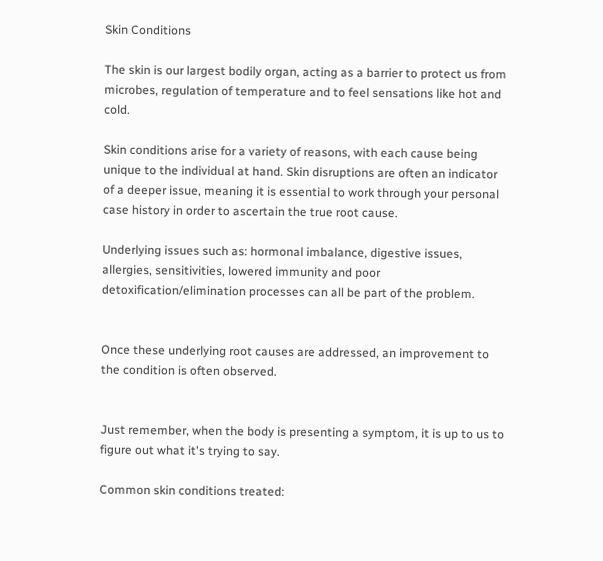Skin Conditions

The skin is our largest bodily organ, acting as a barrier to protect us from microbes, regulation of temperature and to feel sensations like hot and cold.

Skin conditions arise for a variety of reasons, with each cause being unique to the individual at hand. Skin disruptions are often an indicator of a deeper issue, meaning it is essential to work through your personal case history in order to ascertain the true root cause.

Underlying issues such as: hormonal imbalance, digestive issues, allergies, sensitivities, lowered immunity and poor detoxification/elimination processes can all be part of the problem.


Once these underlying root causes are addressed, an improvement to the condition is often observed.


Just remember, when the body is presenting a symptom, it is up to us to figure out what it's trying to say.

Common skin conditions treated: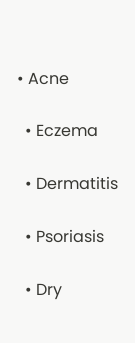• Acne

  • Eczema

  • Dermatitis

  • Psoriasis

  • Dry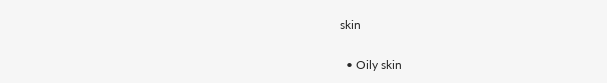skin

  • Oily skin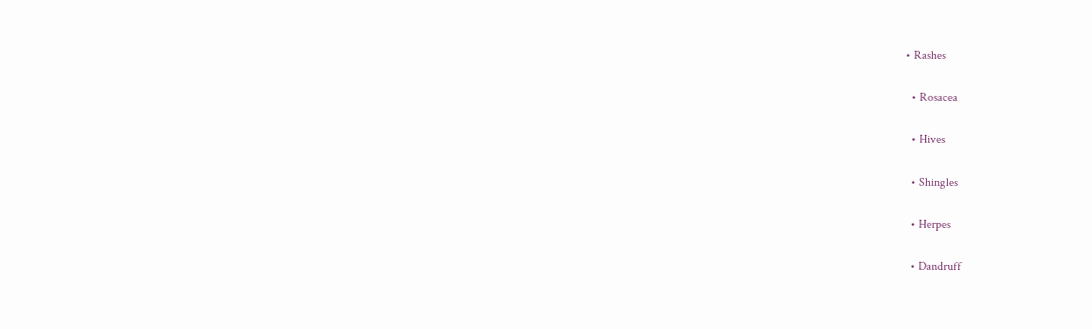• Rashes

  • Rosacea

  • Hives

  • Shingles

  • Herpes

  • Dandruff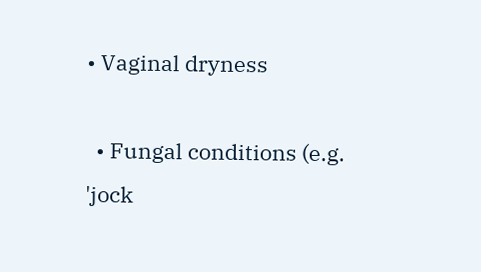• Vaginal dryness

  • Fungal conditions (e.g. 'jock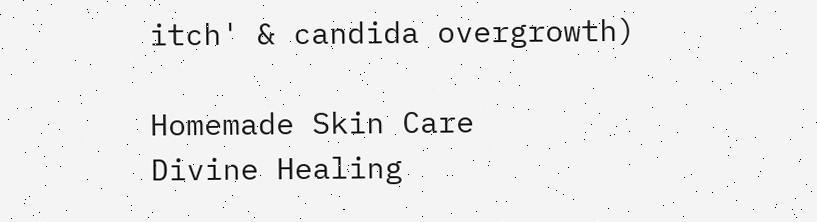itch' & candida overgrowth)

Homemade Skin Care
Divine Healing